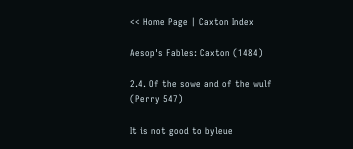<< Home Page | Caxton Index

Aesop's Fables: Caxton (1484)

2.4. Of the sowe and of the wulf
(Perry 547)

It is not good to byleue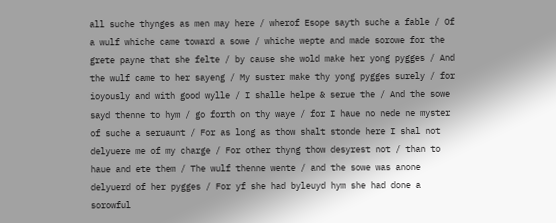all suche thynges as men may here / wherof Esope sayth suche a fable / Of a wulf whiche came toward a sowe / whiche wepte and made sorowe for the grete payne that she felte / by cause she wold make her yong pygges / And the wulf came to her sayeng / My suster make thy yong pygges surely / for ioyously and with good wylle / I shalle helpe & serue the / And the sowe sayd thenne to hym / go forth on thy waye / for I haue no nede ne myster of suche a seruaunt / For as long as thow shalt stonde here I shal not delyuere me of my charge / For other thyng thow desyrest not / than to haue and ete them / The wulf thenne wente / and the sowe was anone delyuerd of her pygges / For yf she had byleuyd hym she had done a sorowful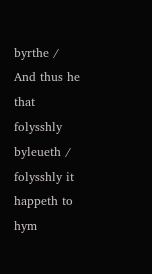byrthe /
And thus he that folysshly byleueth / folysshly it happeth to hym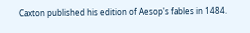Caxton published his edition of Aesop's fables in 1484.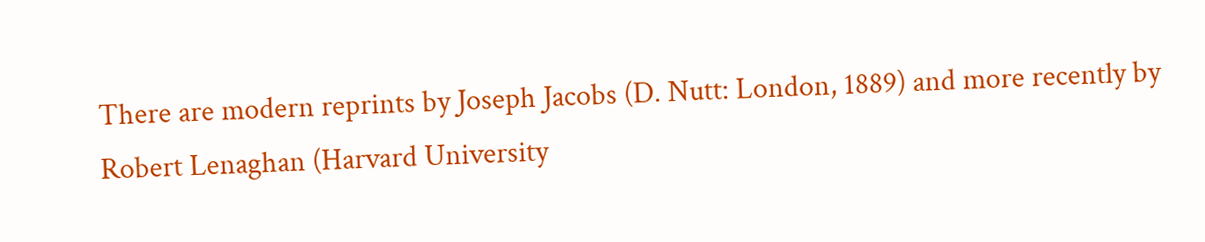There are modern reprints by Joseph Jacobs (D. Nutt: London, 1889) and more recently by Robert Lenaghan (Harvard University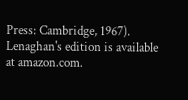Press: Cambridge, 1967). Lenaghan's edition is available at amazon.com.